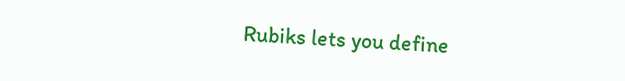Rubiks lets you define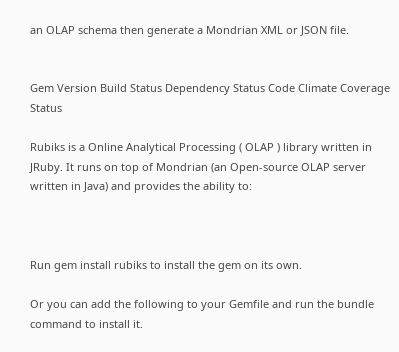an OLAP schema then generate a Mondrian XML or JSON file.


Gem Version Build Status Dependency Status Code Climate Coverage Status

Rubiks is a Online Analytical Processing ( OLAP ) library written in JRuby. It runs on top of Mondrian (an Open-source OLAP server written in Java) and provides the ability to:



Run gem install rubiks to install the gem on its own.

Or you can add the following to your Gemfile and run the bundle command to install it.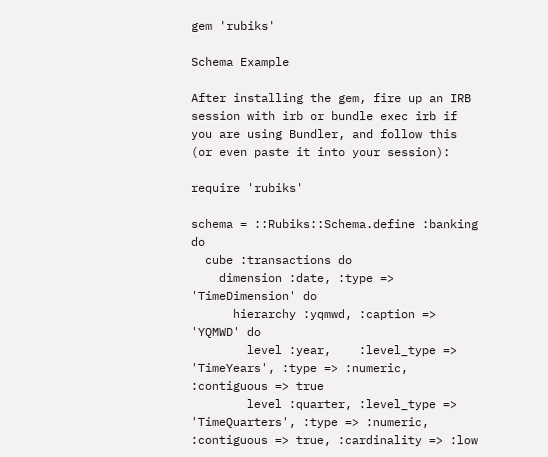gem 'rubiks'

Schema Example

After installing the gem, fire up an IRB session with irb or bundle exec irb if you are using Bundler, and follow this (or even paste it into your session):

require 'rubiks'

schema = ::Rubiks::Schema.define :banking do
  cube :transactions do
    dimension :date, :type => 'TimeDimension' do
      hierarchy :yqmwd, :caption => 'YQMWD' do
        level :year,    :level_type => 'TimeYears', :type => :numeric, :contiguous => true
        level :quarter, :level_type => 'TimeQuarters', :type => :numeric, :contiguous => true, :cardinality => :low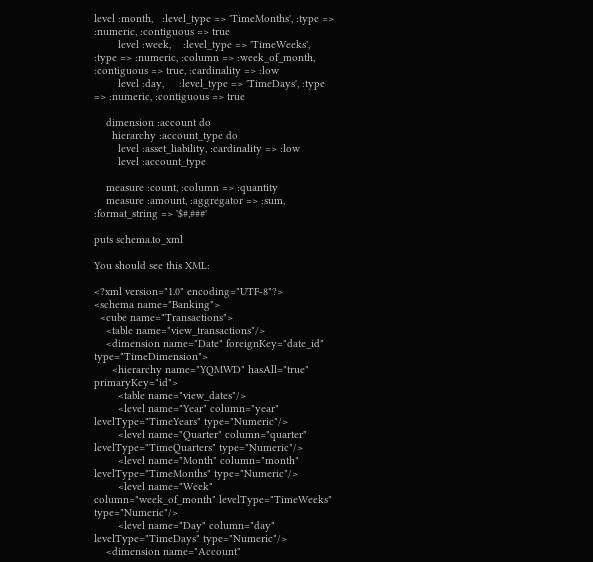level :month,   :level_type => 'TimeMonths', :type => :numeric, :contiguous => true
        level :week,    :level_type => 'TimeWeeks', :type => :numeric, :column => :week_of_month, :contiguous => true, :cardinality => :low
        level :day,     :level_type => 'TimeDays', :type => :numeric, :contiguous => true

    dimension :account do
      hierarchy :account_type do
        level :asset_liability, :cardinality => :low
        level :account_type

    measure :count, :column => :quantity
    measure :amount, :aggregator => :sum, :format_string => '$#,###'

puts schema.to_xml

You should see this XML:

<?xml version="1.0" encoding="UTF-8"?>
<schema name="Banking">
  <cube name="Transactions">
    <table name="view_transactions"/>
    <dimension name="Date" foreignKey="date_id" type="TimeDimension">
      <hierarchy name="YQMWD" hasAll="true" primaryKey="id">
        <table name="view_dates"/>
        <level name="Year" column="year" levelType="TimeYears" type="Numeric"/>
        <level name="Quarter" column="quarter" levelType="TimeQuarters" type="Numeric"/>
        <level name="Month" column="month" levelType="TimeMonths" type="Numeric"/>
        <level name="Week" column="week_of_month" levelType="TimeWeeks" type="Numeric"/>
        <level name="Day" column="day" levelType="TimeDays" type="Numeric"/>
    <dimension name="Account"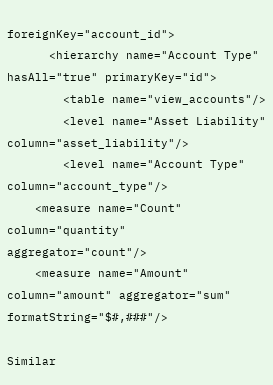foreignKey="account_id">
      <hierarchy name="Account Type" hasAll="true" primaryKey="id">
        <table name="view_accounts"/>
        <level name="Asset Liability" column="asset_liability"/>
        <level name="Account Type" column="account_type"/>
    <measure name="Count" column="quantity" aggregator="count"/>
    <measure name="Amount" column="amount" aggregator="sum" formatString="$#,###"/>

Similar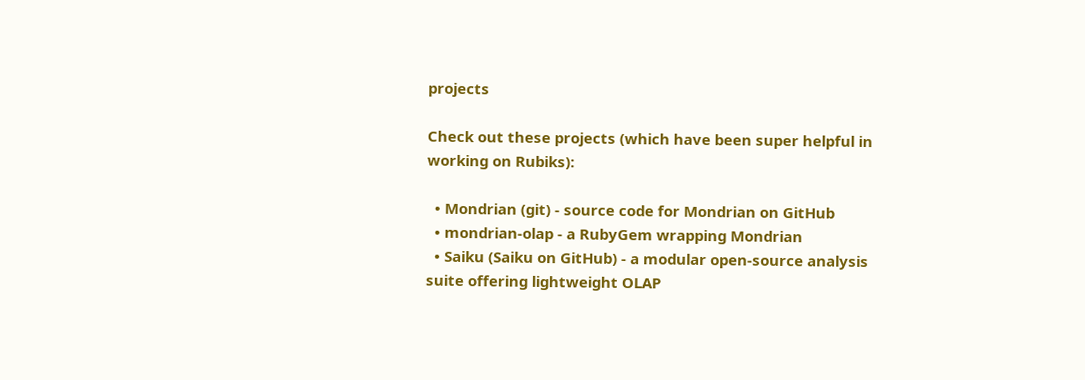projects

Check out these projects (which have been super helpful in working on Rubiks):

  • Mondrian (git) - source code for Mondrian on GitHub
  • mondrian-olap - a RubyGem wrapping Mondrian
  • Saiku (Saiku on GitHub) - a modular open-source analysis suite offering lightweight OLAP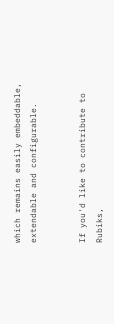which remains easily embeddable, extendable and configurable.


If you'd like to contribute to Rubiks,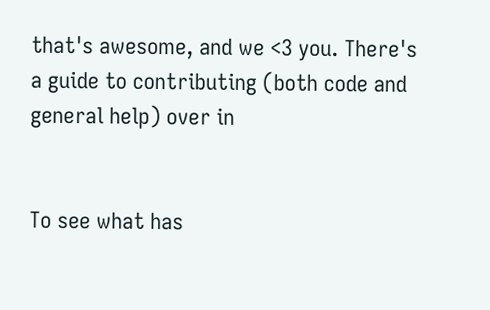that's awesome, and we <3 you. There's a guide to contributing (both code and general help) over in


To see what has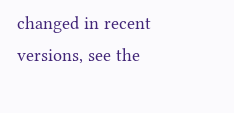changed in recent versions, see the